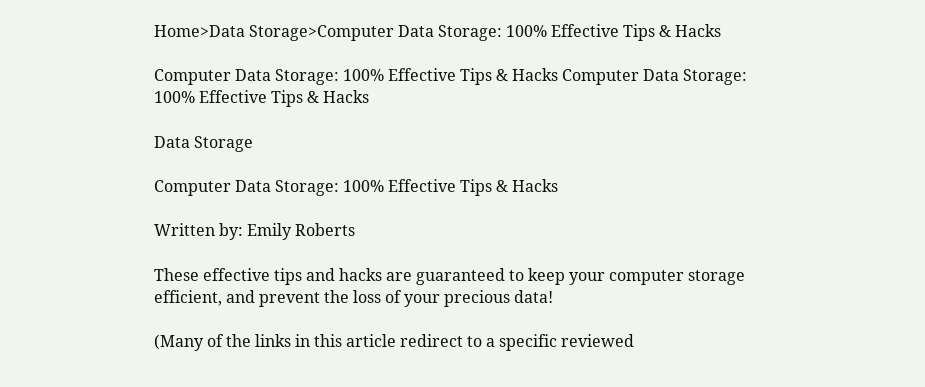Home>Data Storage>Computer Data Storage: 100% Effective Tips & Hacks

Computer Data Storage: 100% Effective Tips & Hacks Computer Data Storage: 100% Effective Tips & Hacks

Data Storage

Computer Data Storage: 100% Effective Tips & Hacks

Written by: Emily Roberts

These effective tips and hacks are guaranteed to keep your computer storage efficient, and prevent the loss of your precious data!

(Many of the links in this article redirect to a specific reviewed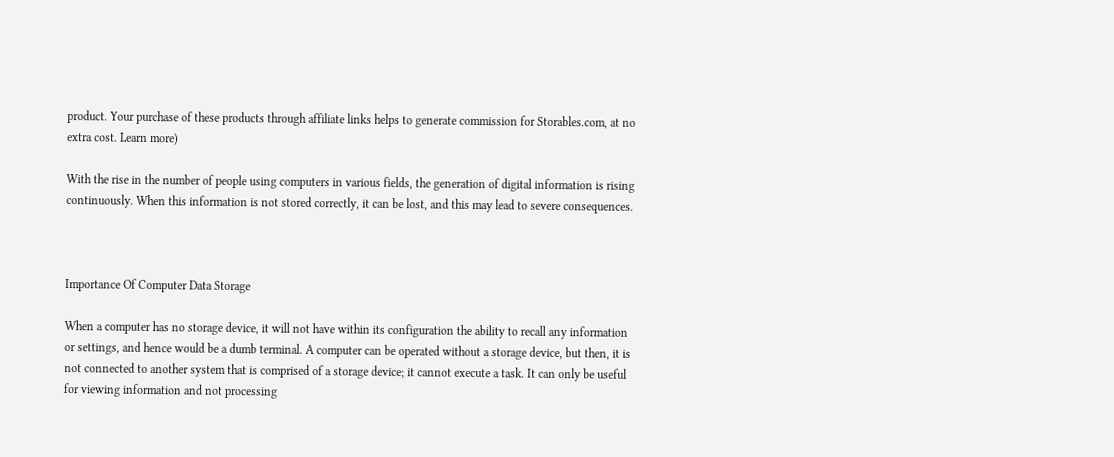product. Your purchase of these products through affiliate links helps to generate commission for Storables.com, at no extra cost. Learn more)

With the rise in the number of people using computers in various fields, the generation of digital information is rising continuously. When this information is not stored correctly, it can be lost, and this may lead to severe consequences.



Importance Of Computer Data Storage

When a computer has no storage device, it will not have within its configuration the ability to recall any information or settings, and hence would be a dumb terminal. A computer can be operated without a storage device, but then, it is not connected to another system that is comprised of a storage device; it cannot execute a task. It can only be useful for viewing information and not processing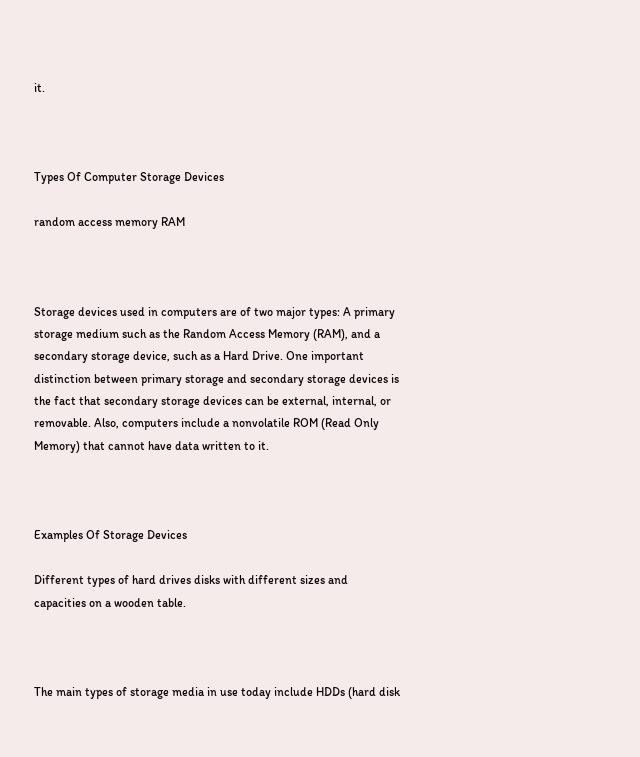it.



Types Of Computer Storage Devices

random access memory RAM



Storage devices used in computers are of two major types: A primary storage medium such as the Random Access Memory (RAM), and a secondary storage device, such as a Hard Drive. One important distinction between primary storage and secondary storage devices is the fact that secondary storage devices can be external, internal, or removable. Also, computers include a nonvolatile ROM (Read Only Memory) that cannot have data written to it.



Examples Of Storage Devices

Different types of hard drives disks with different sizes and capacities on a wooden table.



The main types of storage media in use today include HDDs (hard disk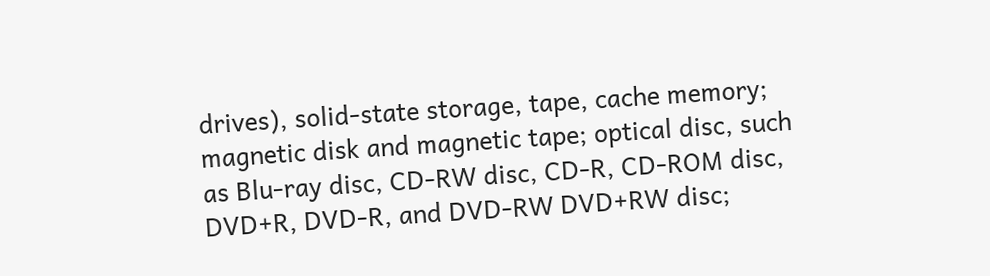drives), solid-state storage, tape, cache memory; magnetic disk and magnetic tape; optical disc, such as Blu-ray disc, CD-RW disc, CD-R, CD-ROM disc, DVD+R, DVD-R, and DVD-RW DVD+RW disc;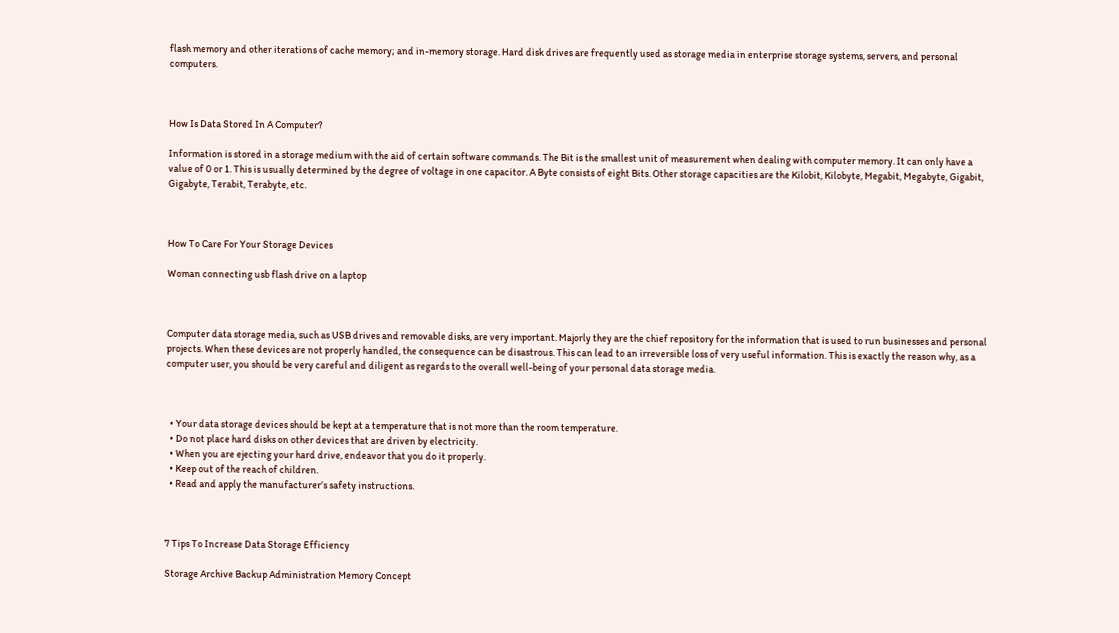flash memory and other iterations of cache memory; and in-memory storage. Hard disk drives are frequently used as storage media in enterprise storage systems, servers, and personal computers.



How Is Data Stored In A Computer?

Information is stored in a storage medium with the aid of certain software commands. The Bit is the smallest unit of measurement when dealing with computer memory. It can only have a value of 0 or 1. This is usually determined by the degree of voltage in one capacitor. A Byte consists of eight Bits. Other storage capacities are the Kilobit, Kilobyte, Megabit, Megabyte, Gigabit, Gigabyte, Terabit, Terabyte, etc.



How To Care For Your Storage Devices

Woman connecting usb flash drive on a laptop



Computer data storage media, such as USB drives and removable disks, are very important. Majorly they are the chief repository for the information that is used to run businesses and personal projects. When these devices are not properly handled, the consequence can be disastrous. This can lead to an irreversible loss of very useful information. This is exactly the reason why, as a computer user, you should be very careful and diligent as regards to the overall well-being of your personal data storage media.



  • Your data storage devices should be kept at a temperature that is not more than the room temperature.
  • Do not place hard disks on other devices that are driven by electricity.
  • When you are ejecting your hard drive, endeavor that you do it properly.
  • Keep out of the reach of children.
  • Read and apply the manufacturer’s safety instructions.



7 Tips To Increase Data Storage Efficiency

Storage Archive Backup Administration Memory Concept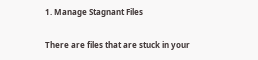1. Manage Stagnant Files

There are files that are stuck in your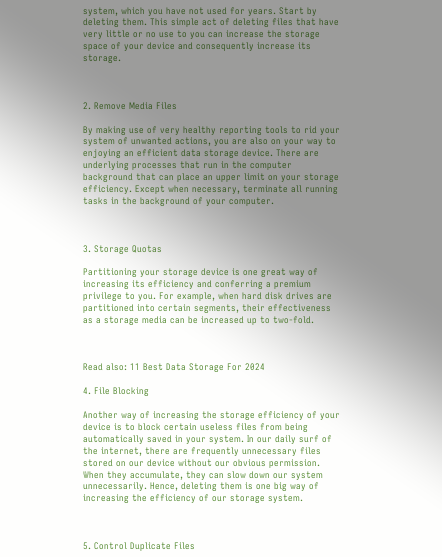system, which you have not used for years. Start by deleting them. This simple act of deleting files that have very little or no use to you can increase the storage space of your device and consequently increase its storage.



2. Remove Media Files

By making use of very healthy reporting tools to rid your system of unwanted actions, you are also on your way to enjoying an efficient data storage device. There are underlying processes that run in the computer background that can place an upper limit on your storage efficiency. Except when necessary, terminate all running tasks in the background of your computer.



3. Storage Quotas

Partitioning your storage device is one great way of increasing its efficiency and conferring a premium privilege to you. For example, when hard disk drives are partitioned into certain segments, their effectiveness as a storage media can be increased up to two-fold.



Read also: 11 Best Data Storage For 2024

4. File Blocking

Another way of increasing the storage efficiency of your device is to block certain useless files from being automatically saved in your system. In our daily surf of the internet, there are frequently unnecessary files stored on our device without our obvious permission. When they accumulate, they can slow down our system unnecessarily. Hence, deleting them is one big way of increasing the efficiency of our storage system.



5. Control Duplicate Files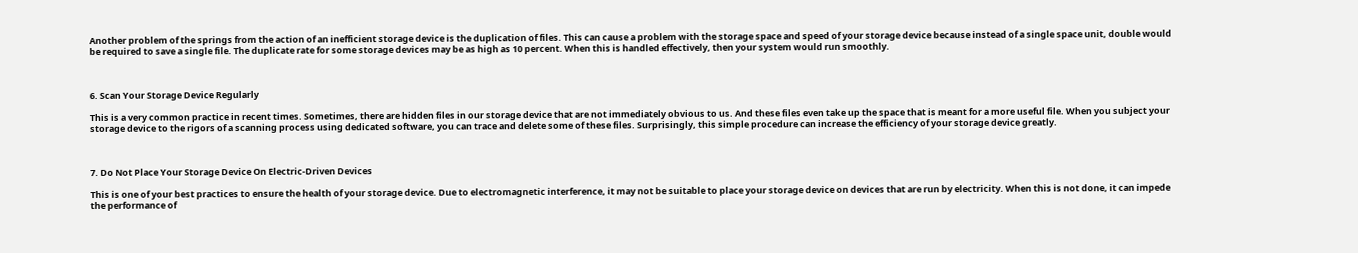Another problem of the springs from the action of an inefficient storage device is the duplication of files. This can cause a problem with the storage space and speed of your storage device because instead of a single space unit, double would be required to save a single file. The duplicate rate for some storage devices may be as high as 10 percent. When this is handled effectively, then your system would run smoothly.



6. Scan Your Storage Device Regularly

This is a very common practice in recent times. Sometimes, there are hidden files in our storage device that are not immediately obvious to us. And these files even take up the space that is meant for a more useful file. When you subject your storage device to the rigors of a scanning process using dedicated software, you can trace and delete some of these files. Surprisingly, this simple procedure can increase the efficiency of your storage device greatly.



7. Do Not Place Your Storage Device On Electric-Driven Devices

This is one of your best practices to ensure the health of your storage device. Due to electromagnetic interference, it may not be suitable to place your storage device on devices that are run by electricity. When this is not done, it can impede the performance of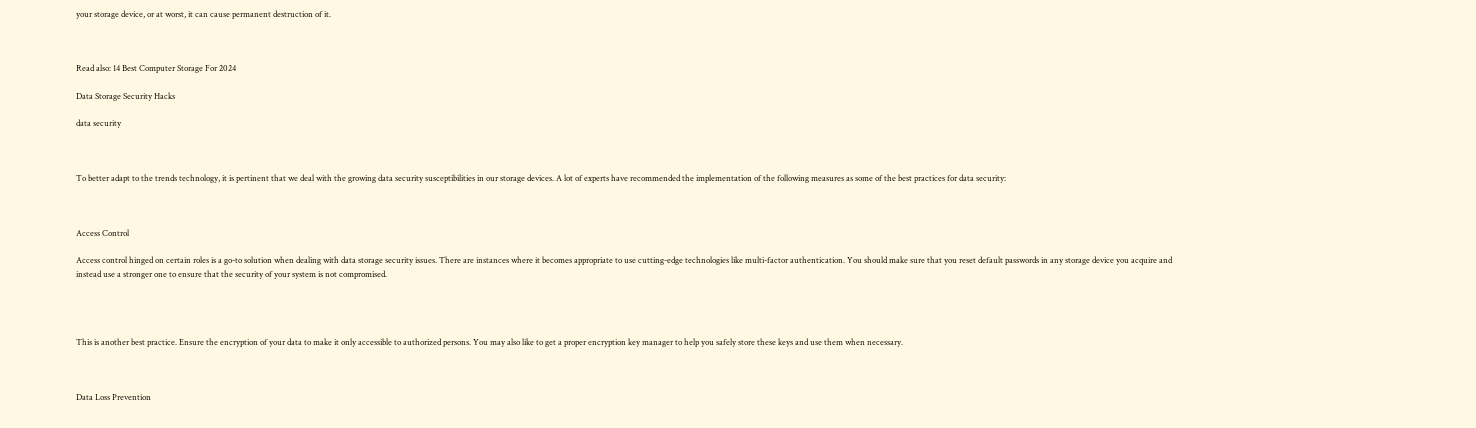your storage device, or at worst, it can cause permanent destruction of it.



Read also: 14 Best Computer Storage For 2024

Data Storage Security Hacks

data security



To better adapt to the trends technology, it is pertinent that we deal with the growing data security susceptibilities in our storage devices. A lot of experts have recommended the implementation of the following measures as some of the best practices for data security:



Access Control

Access control hinged on certain roles is a go-to solution when dealing with data storage security issues. There are instances where it becomes appropriate to use cutting-edge technologies like multi-factor authentication. You should make sure that you reset default passwords in any storage device you acquire and instead use a stronger one to ensure that the security of your system is not compromised.




This is another best practice. Ensure the encryption of your data to make it only accessible to authorized persons. You may also like to get a proper encryption key manager to help you safely store these keys and use them when necessary.



Data Loss Prevention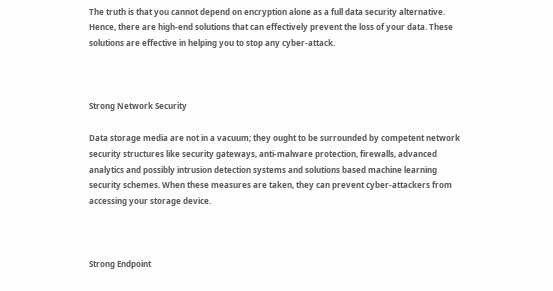The truth is that you cannot depend on encryption alone as a full data security alternative. Hence, there are high-end solutions that can effectively prevent the loss of your data. These solutions are effective in helping you to stop any cyber-attack.



Strong Network Security

Data storage media are not in a vacuum; they ought to be surrounded by competent network security structures like security gateways, anti-malware protection, firewalls, advanced analytics and possibly intrusion detection systems and solutions based machine learning security schemes. When these measures are taken, they can prevent cyber-attackers from accessing your storage device.



Strong Endpoint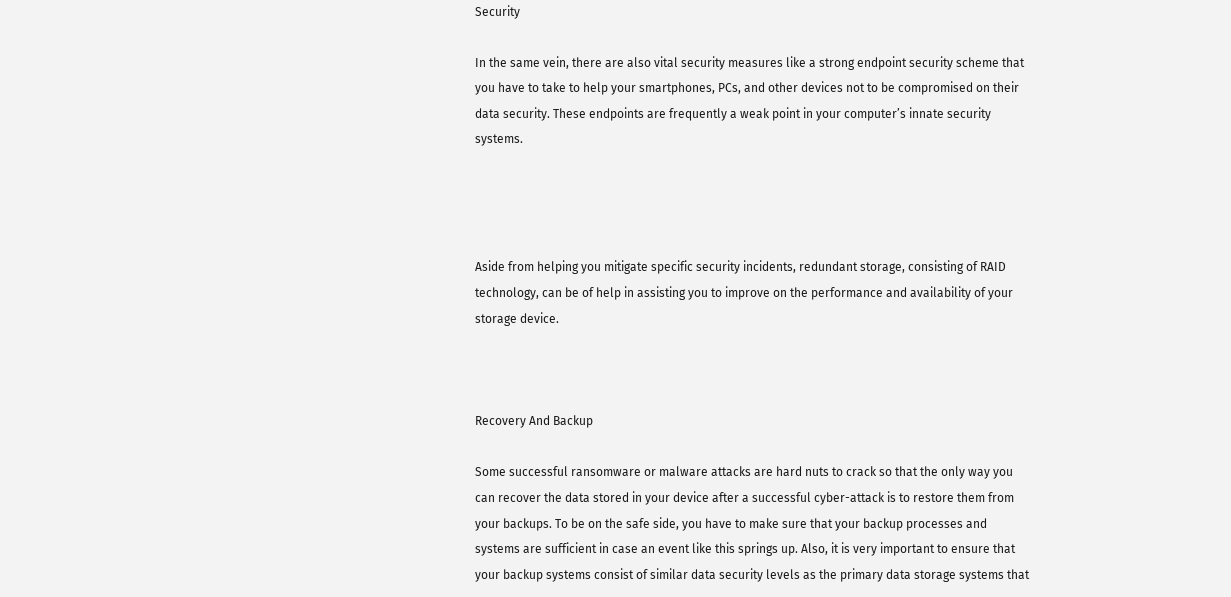Security

In the same vein, there are also vital security measures like a strong endpoint security scheme that you have to take to help your smartphones, PCs, and other devices not to be compromised on their data security. These endpoints are frequently a weak point in your computer’s innate security systems.




Aside from helping you mitigate specific security incidents, redundant storage, consisting of RAID technology, can be of help in assisting you to improve on the performance and availability of your storage device.



Recovery And Backup

Some successful ransomware or malware attacks are hard nuts to crack so that the only way you can recover the data stored in your device after a successful cyber-attack is to restore them from your backups. To be on the safe side, you have to make sure that your backup processes and systems are sufficient in case an event like this springs up. Also, it is very important to ensure that your backup systems consist of similar data security levels as the primary data storage systems that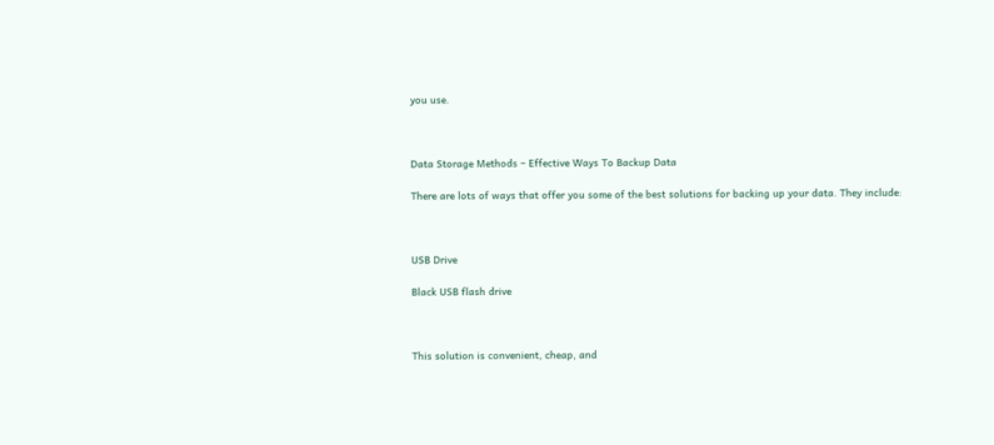you use.



Data Storage Methods – Effective Ways To Backup Data

There are lots of ways that offer you some of the best solutions for backing up your data. They include:



USB Drive

Black USB flash drive



This solution is convenient, cheap, and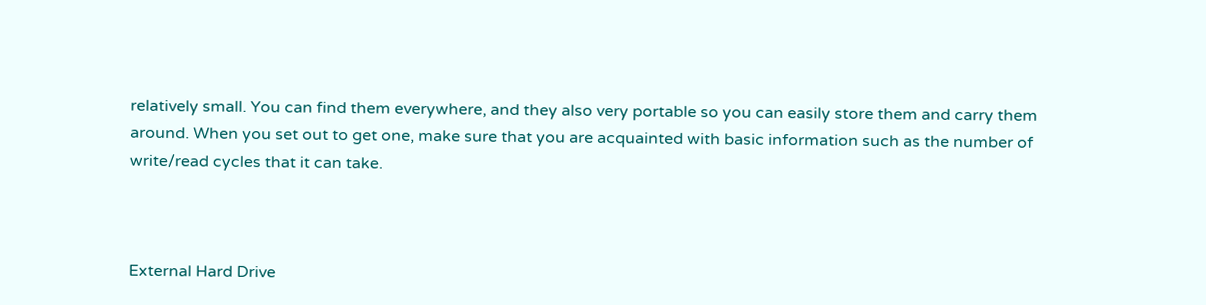relatively small. You can find them everywhere, and they also very portable so you can easily store them and carry them around. When you set out to get one, make sure that you are acquainted with basic information such as the number of write/read cycles that it can take.



External Hard Drive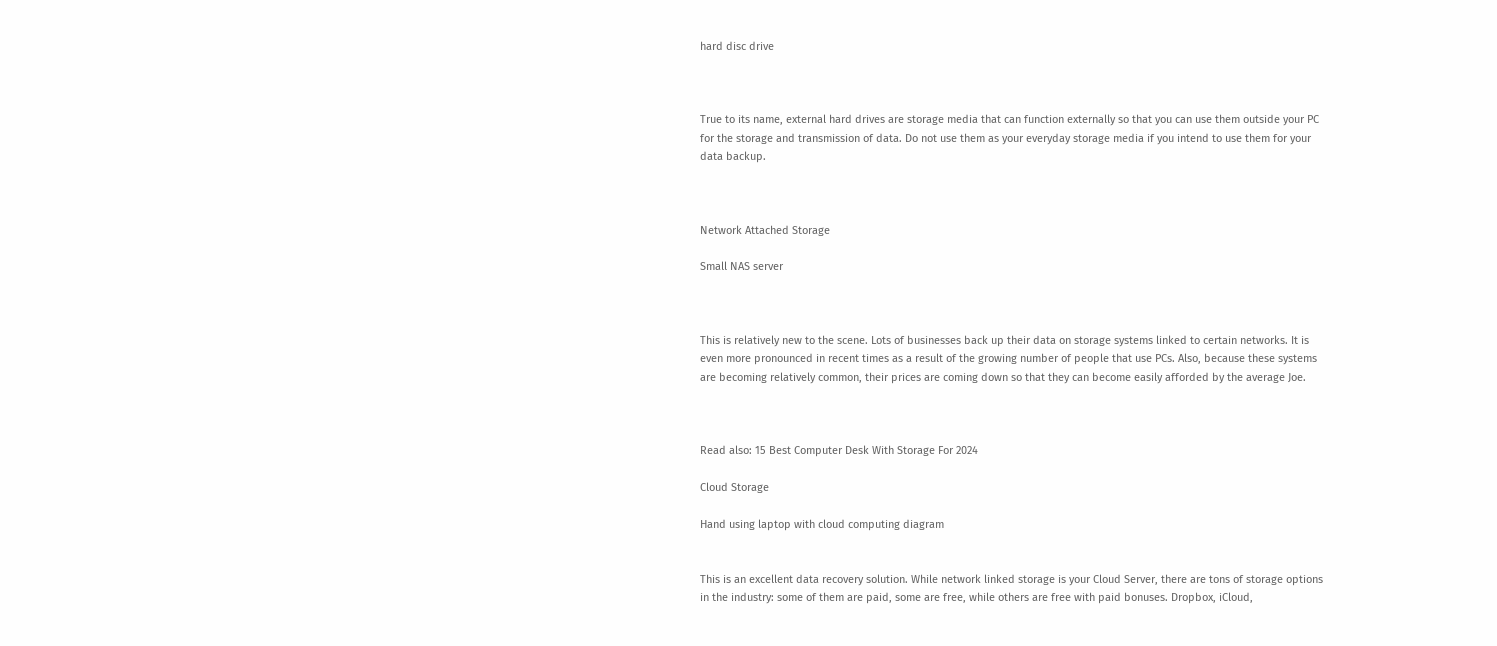hard disc drive



True to its name, external hard drives are storage media that can function externally so that you can use them outside your PC for the storage and transmission of data. Do not use them as your everyday storage media if you intend to use them for your data backup.



Network Attached Storage

Small NAS server



This is relatively new to the scene. Lots of businesses back up their data on storage systems linked to certain networks. It is even more pronounced in recent times as a result of the growing number of people that use PCs. Also, because these systems are becoming relatively common, their prices are coming down so that they can become easily afforded by the average Joe.



Read also: 15 Best Computer Desk With Storage For 2024

Cloud Storage

Hand using laptop with cloud computing diagram


This is an excellent data recovery solution. While network linked storage is your Cloud Server, there are tons of storage options in the industry: some of them are paid, some are free, while others are free with paid bonuses. Dropbox, iCloud,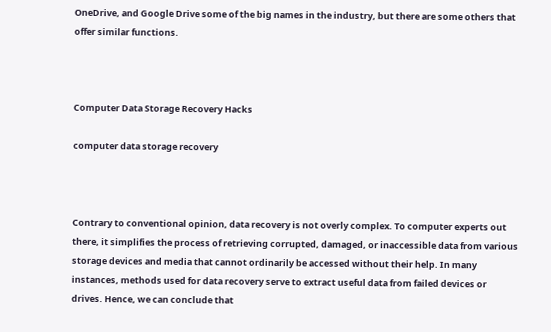OneDrive, and Google Drive some of the big names in the industry, but there are some others that offer similar functions.



Computer Data Storage Recovery Hacks

computer data storage recovery



Contrary to conventional opinion, data recovery is not overly complex. To computer experts out there, it simplifies the process of retrieving corrupted, damaged, or inaccessible data from various storage devices and media that cannot ordinarily be accessed without their help. In many instances, methods used for data recovery serve to extract useful data from failed devices or drives. Hence, we can conclude that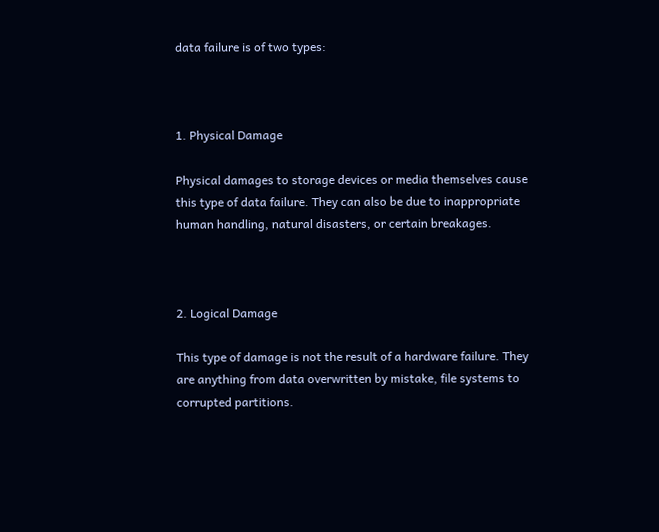data failure is of two types:



1. Physical Damage

Physical damages to storage devices or media themselves cause this type of data failure. They can also be due to inappropriate human handling, natural disasters, or certain breakages.



2. Logical Damage

This type of damage is not the result of a hardware failure. They are anything from data overwritten by mistake, file systems to corrupted partitions.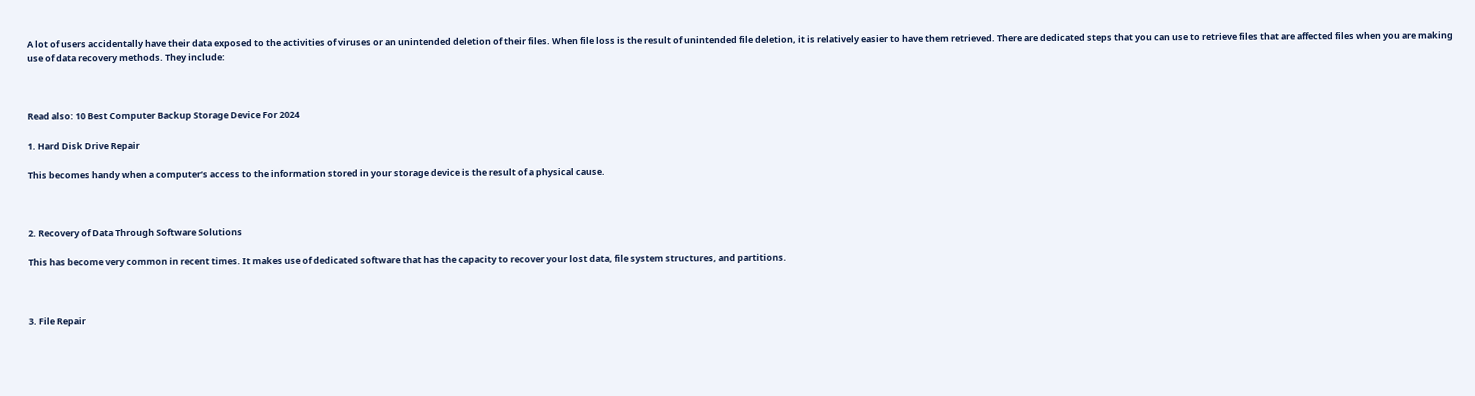A lot of users accidentally have their data exposed to the activities of viruses or an unintended deletion of their files. When file loss is the result of unintended file deletion, it is relatively easier to have them retrieved. There are dedicated steps that you can use to retrieve files that are affected files when you are making use of data recovery methods. They include:



Read also: 10 Best Computer Backup Storage Device For 2024

1. Hard Disk Drive Repair

This becomes handy when a computer’s access to the information stored in your storage device is the result of a physical cause.



2. Recovery of Data Through Software Solutions

This has become very common in recent times. It makes use of dedicated software that has the capacity to recover your lost data, file system structures, and partitions.



3. File Repair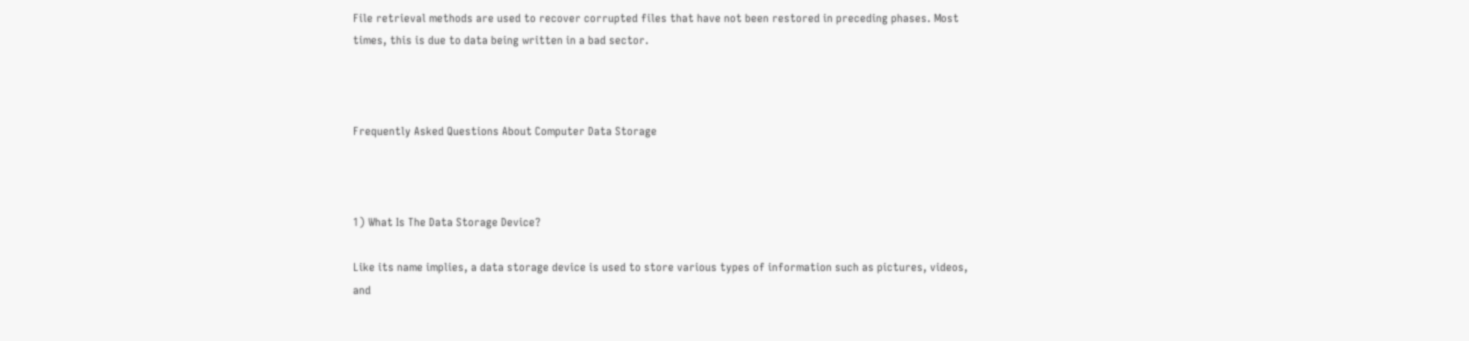File retrieval methods are used to recover corrupted files that have not been restored in preceding phases. Most times, this is due to data being written in a bad sector.



Frequently Asked Questions About Computer Data Storage



1) What Is The Data Storage Device?

Like its name implies, a data storage device is used to store various types of information such as pictures, videos, and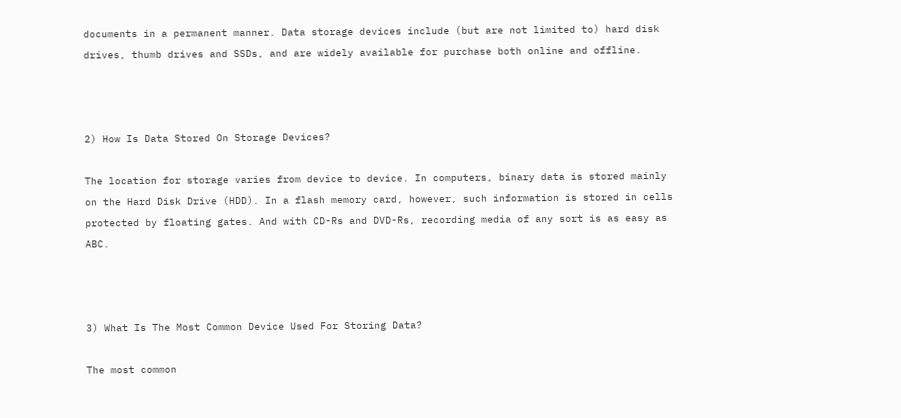documents in a permanent manner. Data storage devices include (but are not limited to) hard disk drives, thumb drives and SSDs, and are widely available for purchase both online and offline.



2) How Is Data Stored On Storage Devices?

The location for storage varies from device to device. In computers, binary data is stored mainly on the Hard Disk Drive (HDD). In a flash memory card, however, such information is stored in cells protected by floating gates. And with CD-Rs and DVD-Rs, recording media of any sort is as easy as ABC.



3) What Is The Most Common Device Used For Storing Data?

The most common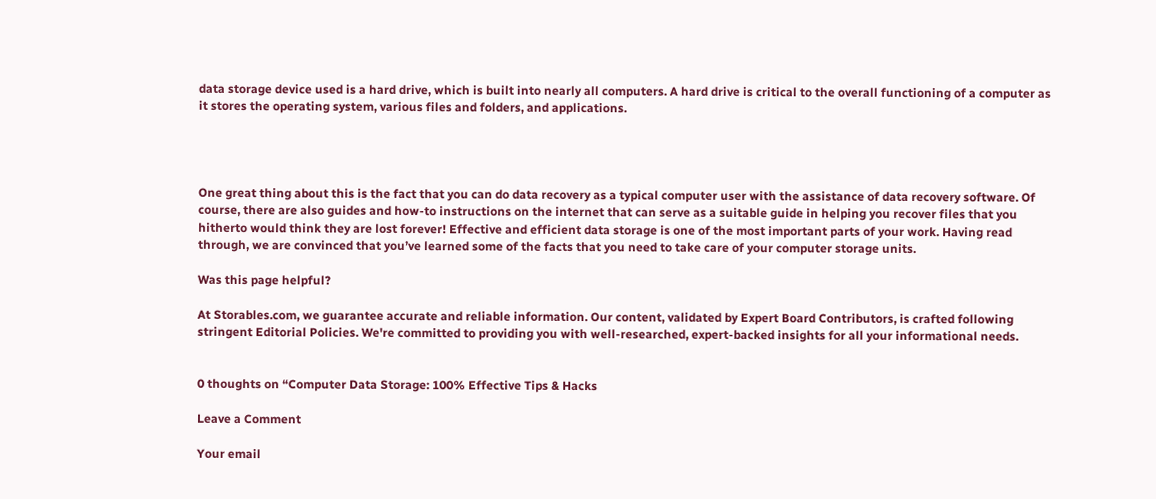data storage device used is a hard drive, which is built into nearly all computers. A hard drive is critical to the overall functioning of a computer as it stores the operating system, various files and folders, and applications.




One great thing about this is the fact that you can do data recovery as a typical computer user with the assistance of data recovery software. Of course, there are also guides and how-to instructions on the internet that can serve as a suitable guide in helping you recover files that you hitherto would think they are lost forever! Effective and efficient data storage is one of the most important parts of your work. Having read through, we are convinced that you’ve learned some of the facts that you need to take care of your computer storage units.

Was this page helpful?

At Storables.com, we guarantee accurate and reliable information. Our content, validated by Expert Board Contributors, is crafted following stringent Editorial Policies. We're committed to providing you with well-researched, expert-backed insights for all your informational needs.


0 thoughts on “Computer Data Storage: 100% Effective Tips & Hacks

Leave a Comment

Your email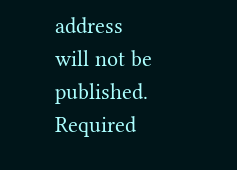address will not be published. Required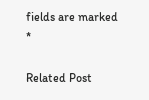fields are marked *

Related Post